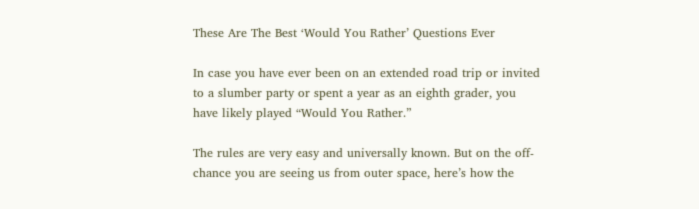These Are The Best ‘Would You Rather’ Questions Ever

In case you have ever been on an extended road trip or invited to a slumber party or spent a year as an eighth grader, you have likely played “Would You Rather.”

The rules are very easy and universally known. But on the off-chance you are seeing us from outer space, here’s how the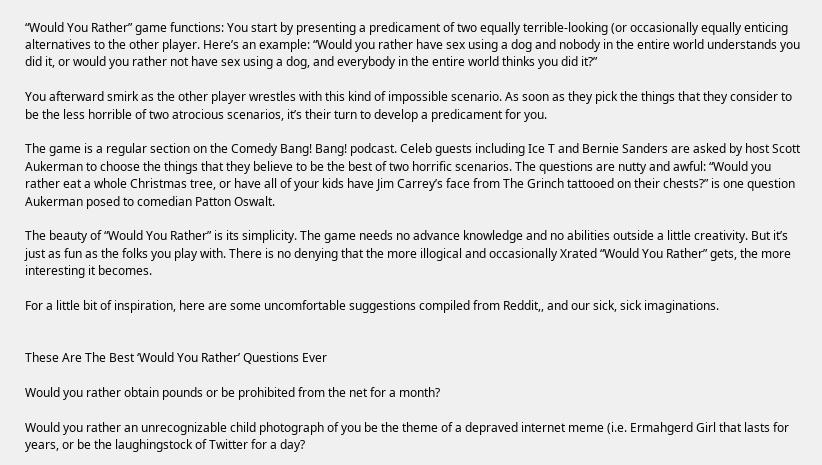“Would You Rather” game functions: You start by presenting a predicament of two equally terrible-looking (or occasionally equally enticing alternatives to the other player. Here’s an example: “Would you rather have sex using a dog and nobody in the entire world understands you did it, or would you rather not have sex using a dog, and everybody in the entire world thinks you did it?”

You afterward smirk as the other player wrestles with this kind of impossible scenario. As soon as they pick the things that they consider to be the less horrible of two atrocious scenarios, it’s their turn to develop a predicament for you.

The game is a regular section on the Comedy Bang! Bang! podcast. Celeb guests including Ice T and Bernie Sanders are asked by host Scott Aukerman to choose the things that they believe to be the best of two horrific scenarios. The questions are nutty and awful: “Would you rather eat a whole Christmas tree, or have all of your kids have Jim Carrey’s face from The Grinch tattooed on their chests?” is one question Aukerman posed to comedian Patton Oswalt.

The beauty of “Would You Rather” is its simplicity. The game needs no advance knowledge and no abilities outside a little creativity. But it’s just as fun as the folks you play with. There is no denying that the more illogical and occasionally Xrated “Would You Rather” gets, the more interesting it becomes.

For a little bit of inspiration, here are some uncomfortable suggestions compiled from Reddit,, and our sick, sick imaginations.


These Are The Best ‘Would You Rather’ Questions Ever

Would you rather obtain pounds or be prohibited from the net for a month?

Would you rather an unrecognizable child photograph of you be the theme of a depraved internet meme (i.e. Ermahgerd Girl that lasts for years, or be the laughingstock of Twitter for a day?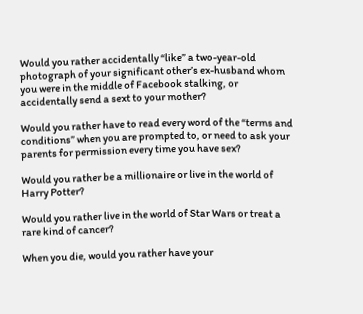Would you rather accidentally “like” a two-year-old photograph of your significant other’s ex-husband whom you were in the middle of Facebook stalking, or accidentally send a sext to your mother?

Would you rather have to read every word of the “terms and conditions” when you are prompted to, or need to ask your parents for permission every time you have sex?

Would you rather be a millionaire or live in the world of Harry Potter?

Would you rather live in the world of Star Wars or treat a rare kind of cancer?

When you die, would you rather have your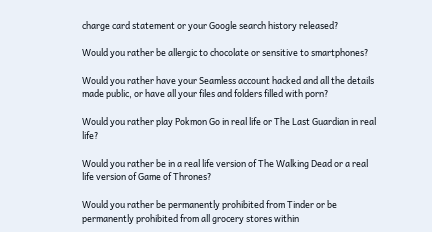charge card statement or your Google search history released?

Would you rather be allergic to chocolate or sensitive to smartphones?

Would you rather have your Seamless account hacked and all the details made public, or have all your files and folders filled with porn?

Would you rather play Pokmon Go in real life or The Last Guardian in real life?

Would you rather be in a real life version of The Walking Dead or a real life version of Game of Thrones?

Would you rather be permanently prohibited from Tinder or be permanently prohibited from all grocery stores within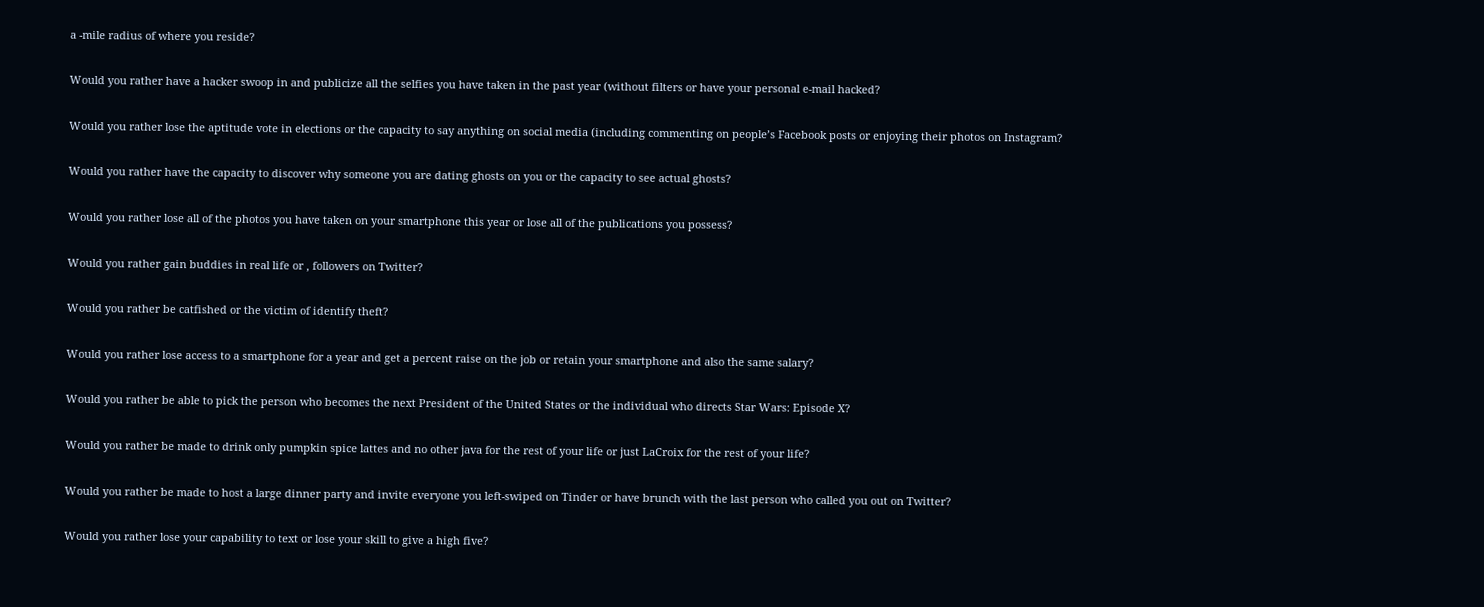a -mile radius of where you reside?

Would you rather have a hacker swoop in and publicize all the selfies you have taken in the past year (without filters or have your personal e-mail hacked?

Would you rather lose the aptitude vote in elections or the capacity to say anything on social media (including commenting on people’s Facebook posts or enjoying their photos on Instagram?

Would you rather have the capacity to discover why someone you are dating ghosts on you or the capacity to see actual ghosts?

Would you rather lose all of the photos you have taken on your smartphone this year or lose all of the publications you possess?

Would you rather gain buddies in real life or , followers on Twitter?

Would you rather be catfished or the victim of identify theft?

Would you rather lose access to a smartphone for a year and get a percent raise on the job or retain your smartphone and also the same salary?

Would you rather be able to pick the person who becomes the next President of the United States or the individual who directs Star Wars: Episode X?

Would you rather be made to drink only pumpkin spice lattes and no other java for the rest of your life or just LaCroix for the rest of your life?

Would you rather be made to host a large dinner party and invite everyone you left-swiped on Tinder or have brunch with the last person who called you out on Twitter?

Would you rather lose your capability to text or lose your skill to give a high five?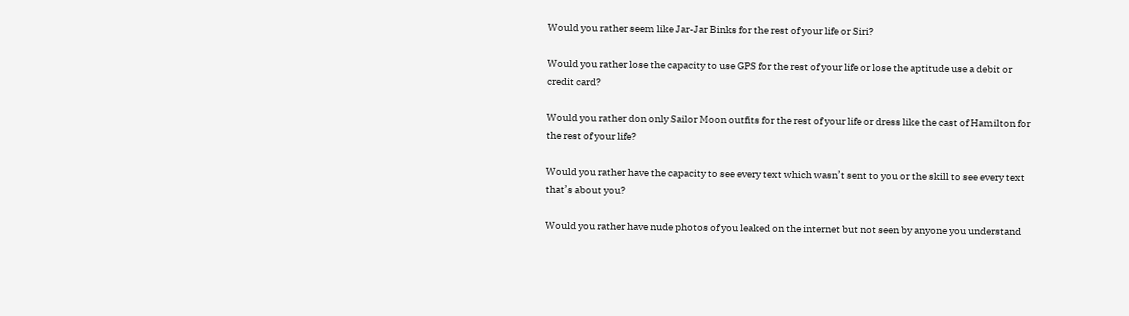Would you rather seem like Jar-Jar Binks for the rest of your life or Siri?

Would you rather lose the capacity to use GPS for the rest of your life or lose the aptitude use a debit or credit card?

Would you rather don only Sailor Moon outfits for the rest of your life or dress like the cast of Hamilton for the rest of your life?

Would you rather have the capacity to see every text which wasn’t sent to you or the skill to see every text that’s about you?

Would you rather have nude photos of you leaked on the internet but not seen by anyone you understand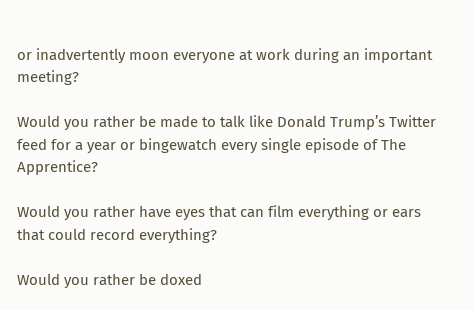or inadvertently moon everyone at work during an important meeting?

Would you rather be made to talk like Donald Trump’s Twitter feed for a year or bingewatch every single episode of The Apprentice?

Would you rather have eyes that can film everything or ears that could record everything?

Would you rather be doxed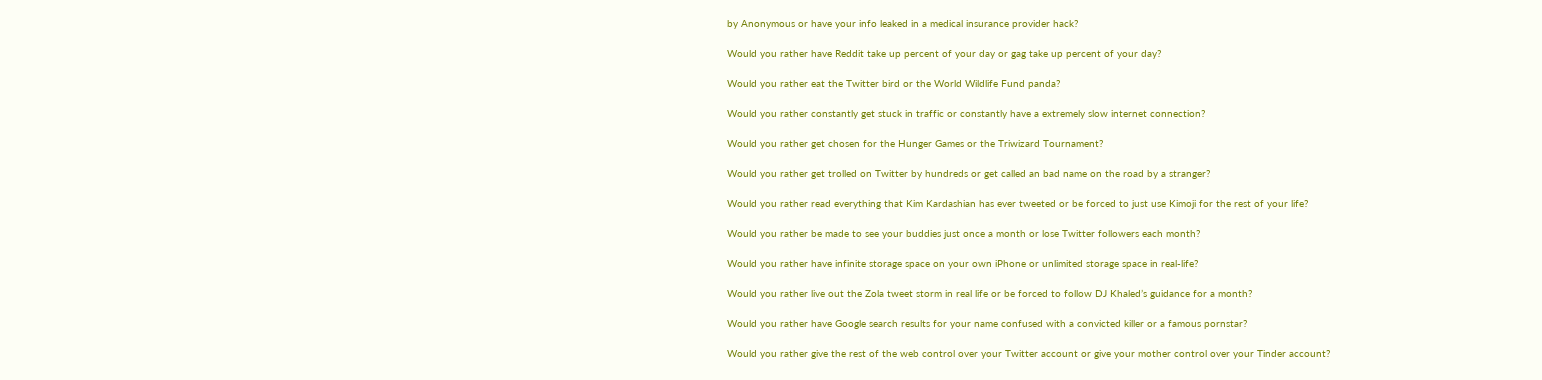by Anonymous or have your info leaked in a medical insurance provider hack?

Would you rather have Reddit take up percent of your day or gag take up percent of your day?

Would you rather eat the Twitter bird or the World Wildlife Fund panda?

Would you rather constantly get stuck in traffic or constantly have a extremely slow internet connection?

Would you rather get chosen for the Hunger Games or the Triwizard Tournament?

Would you rather get trolled on Twitter by hundreds or get called an bad name on the road by a stranger?

Would you rather read everything that Kim Kardashian has ever tweeted or be forced to just use Kimoji for the rest of your life?

Would you rather be made to see your buddies just once a month or lose Twitter followers each month?

Would you rather have infinite storage space on your own iPhone or unlimited storage space in real-life?

Would you rather live out the Zola tweet storm in real life or be forced to follow DJ Khaled’s guidance for a month?

Would you rather have Google search results for your name confused with a convicted killer or a famous pornstar?

Would you rather give the rest of the web control over your Twitter account or give your mother control over your Tinder account?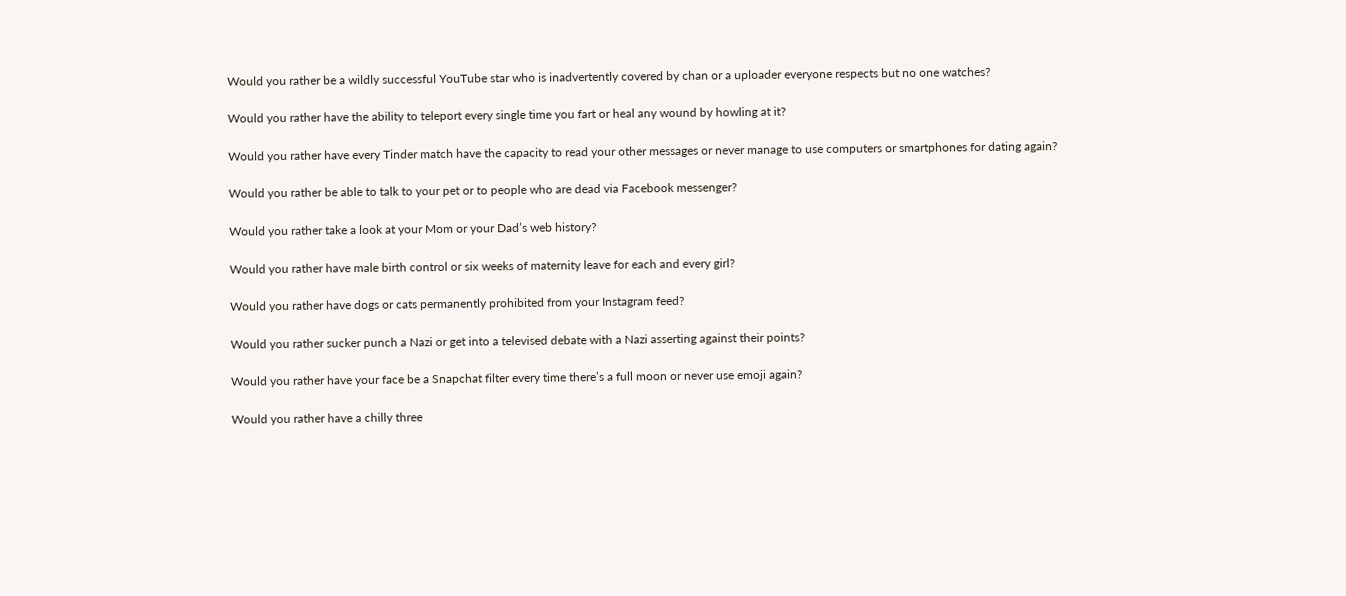Would you rather be a wildly successful YouTube star who is inadvertently covered by chan or a uploader everyone respects but no one watches?

Would you rather have the ability to teleport every single time you fart or heal any wound by howling at it?

Would you rather have every Tinder match have the capacity to read your other messages or never manage to use computers or smartphones for dating again?

Would you rather be able to talk to your pet or to people who are dead via Facebook messenger?

Would you rather take a look at your Mom or your Dad’s web history?

Would you rather have male birth control or six weeks of maternity leave for each and every girl?

Would you rather have dogs or cats permanently prohibited from your Instagram feed?

Would you rather sucker punch a Nazi or get into a televised debate with a Nazi asserting against their points?

Would you rather have your face be a Snapchat filter every time there’s a full moon or never use emoji again?

Would you rather have a chilly three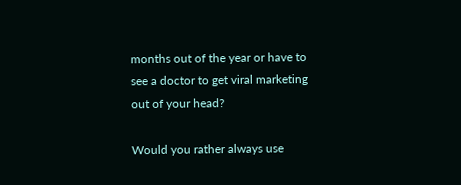months out of the year or have to see a doctor to get viral marketing out of your head?

Would you rather always use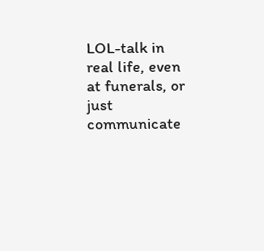LOL-talk in real life, even at funerals, or just communicate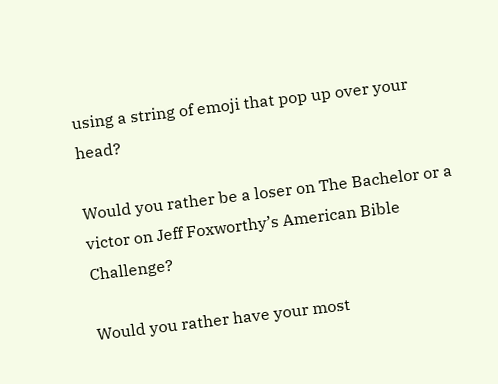using a string of emoji that pop up over your head?

Would you rather be a loser on The Bachelor or a victor on Jeff Foxworthy’s American Bible Challenge?

Would you rather have your most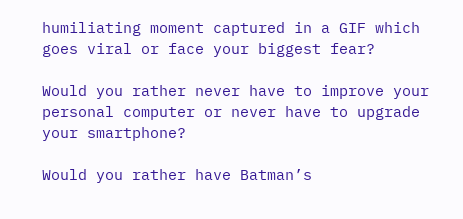humiliating moment captured in a GIF which goes viral or face your biggest fear?

Would you rather never have to improve your personal computer or never have to upgrade your smartphone?

Would you rather have Batman’s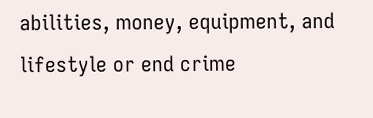abilities, money, equipment, and lifestyle or end crime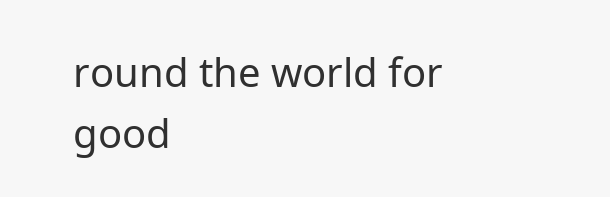round the world for good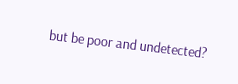but be poor and undetected?